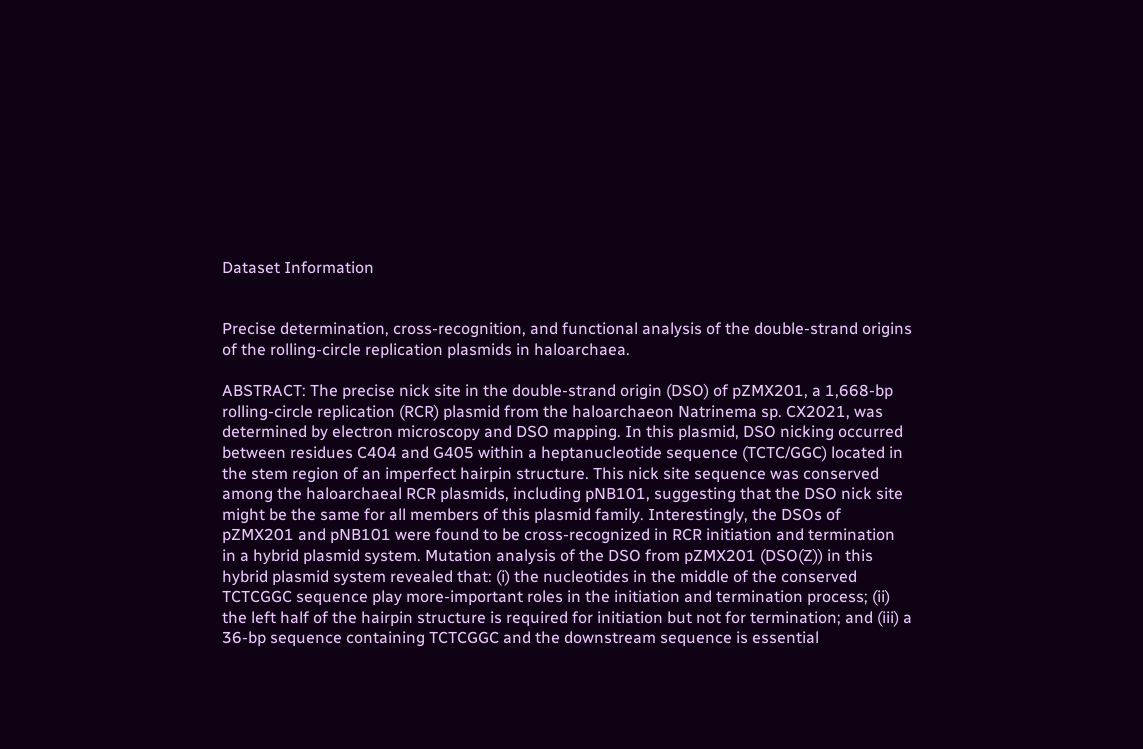Dataset Information


Precise determination, cross-recognition, and functional analysis of the double-strand origins of the rolling-circle replication plasmids in haloarchaea.

ABSTRACT: The precise nick site in the double-strand origin (DSO) of pZMX201, a 1,668-bp rolling-circle replication (RCR) plasmid from the haloarchaeon Natrinema sp. CX2021, was determined by electron microscopy and DSO mapping. In this plasmid, DSO nicking occurred between residues C404 and G405 within a heptanucleotide sequence (TCTC/GGC) located in the stem region of an imperfect hairpin structure. This nick site sequence was conserved among the haloarchaeal RCR plasmids, including pNB101, suggesting that the DSO nick site might be the same for all members of this plasmid family. Interestingly, the DSOs of pZMX201 and pNB101 were found to be cross-recognized in RCR initiation and termination in a hybrid plasmid system. Mutation analysis of the DSO from pZMX201 (DSO(Z)) in this hybrid plasmid system revealed that: (i) the nucleotides in the middle of the conserved TCTCGGC sequence play more-important roles in the initiation and termination process; (ii) the left half of the hairpin structure is required for initiation but not for termination; and (iii) a 36-bp sequence containing TCTCGGC and the downstream sequence is essential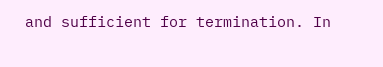and sufficient for termination. In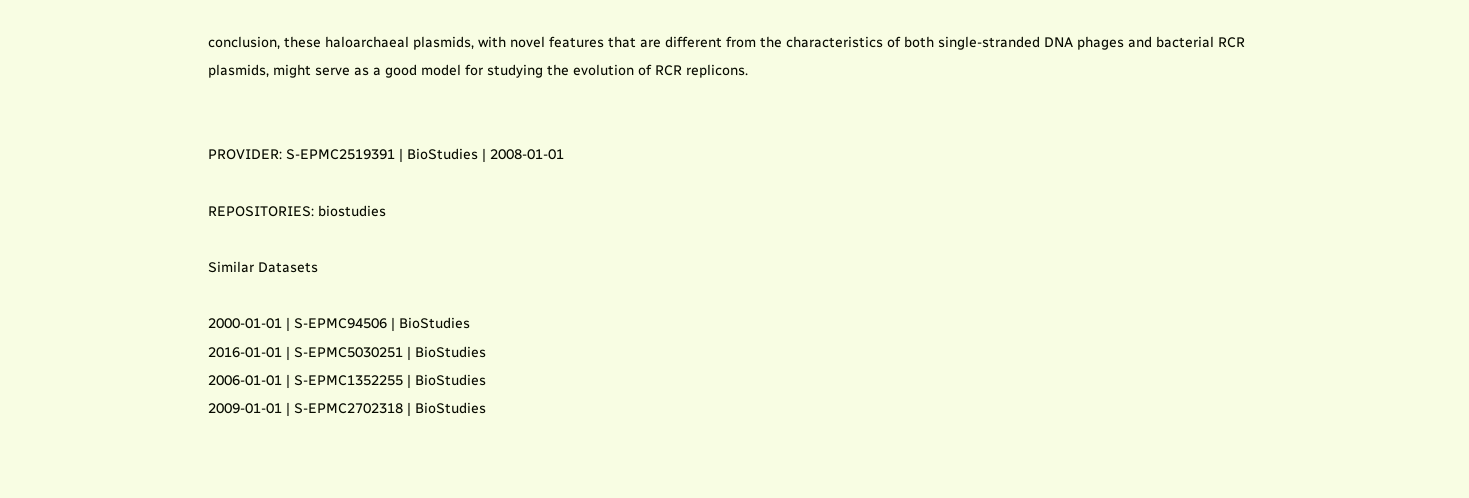conclusion, these haloarchaeal plasmids, with novel features that are different from the characteristics of both single-stranded DNA phages and bacterial RCR plasmids, might serve as a good model for studying the evolution of RCR replicons.


PROVIDER: S-EPMC2519391 | BioStudies | 2008-01-01

REPOSITORIES: biostudies

Similar Datasets

2000-01-01 | S-EPMC94506 | BioStudies
2016-01-01 | S-EPMC5030251 | BioStudies
2006-01-01 | S-EPMC1352255 | BioStudies
2009-01-01 | S-EPMC2702318 | BioStudies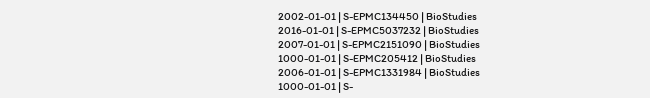2002-01-01 | S-EPMC134450 | BioStudies
2016-01-01 | S-EPMC5037232 | BioStudies
2007-01-01 | S-EPMC2151090 | BioStudies
1000-01-01 | S-EPMC205412 | BioStudies
2006-01-01 | S-EPMC1331984 | BioStudies
1000-01-01 | S-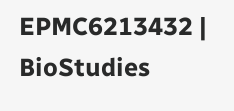EPMC6213432 | BioStudies